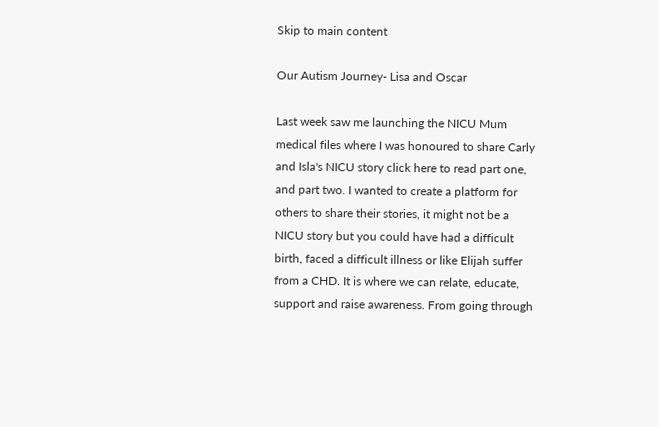Skip to main content

Our Autism Journey- Lisa and Oscar

Last week saw me launching the NICU Mum medical files where I was honoured to share Carly and Isla's NICU story click here to read part one, and part two. I wanted to create a platform for others to share their stories, it might not be a NICU story but you could have had a difficult birth, faced a difficult illness or like Elijah suffer from a CHD. It is where we can relate, educate, support and raise awareness. From going through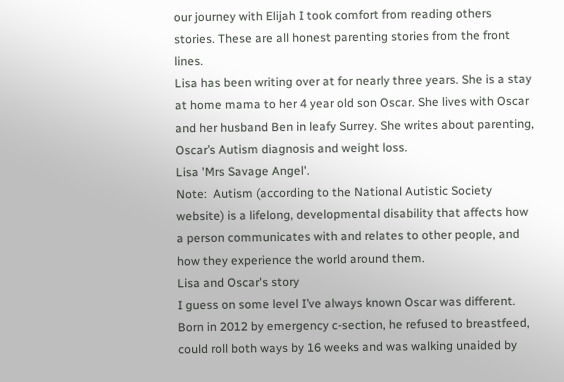our journey with Elijah I took comfort from reading others stories. These are all honest parenting stories from the front lines.
Lisa has been writing over at for nearly three years. She is a stay at home mama to her 4 year old son Oscar. She lives with Oscar and her husband Ben in leafy Surrey. She writes about parenting, Oscar’s Autism diagnosis and weight loss.
Lisa 'Mrs Savage Angel'.
Note:  Autism (according to the National Autistic Society website) is a lifelong, developmental disability that affects how a person communicates with and relates to other people, and how they experience the world around them.
Lisa and Oscar's story
I guess on some level I’ve always known Oscar was different. Born in 2012 by emergency c-section, he refused to breastfeed, could roll both ways by 16 weeks and was walking unaided by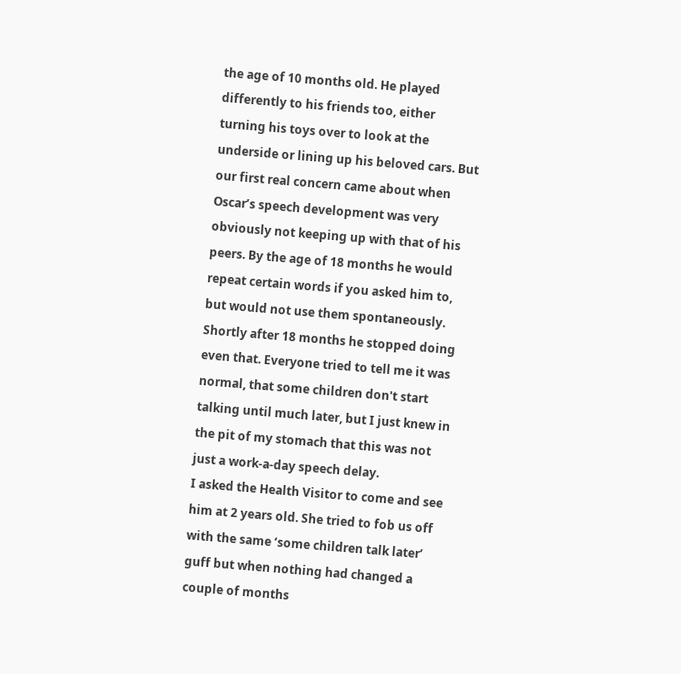the age of 10 months old. He played differently to his friends too, either turning his toys over to look at the underside or lining up his beloved cars. But our first real concern came about when Oscar’s speech development was very obviously not keeping up with that of his peers. By the age of 18 months he would repeat certain words if you asked him to, but would not use them spontaneously. Shortly after 18 months he stopped doing even that. Everyone tried to tell me it was normal, that some children don't start talking until much later, but I just knew in the pit of my stomach that this was not just a work-a-day speech delay.
I asked the Health Visitor to come and see him at 2 years old. She tried to fob us off with the same ‘some children talk later’ guff but when nothing had changed a couple of months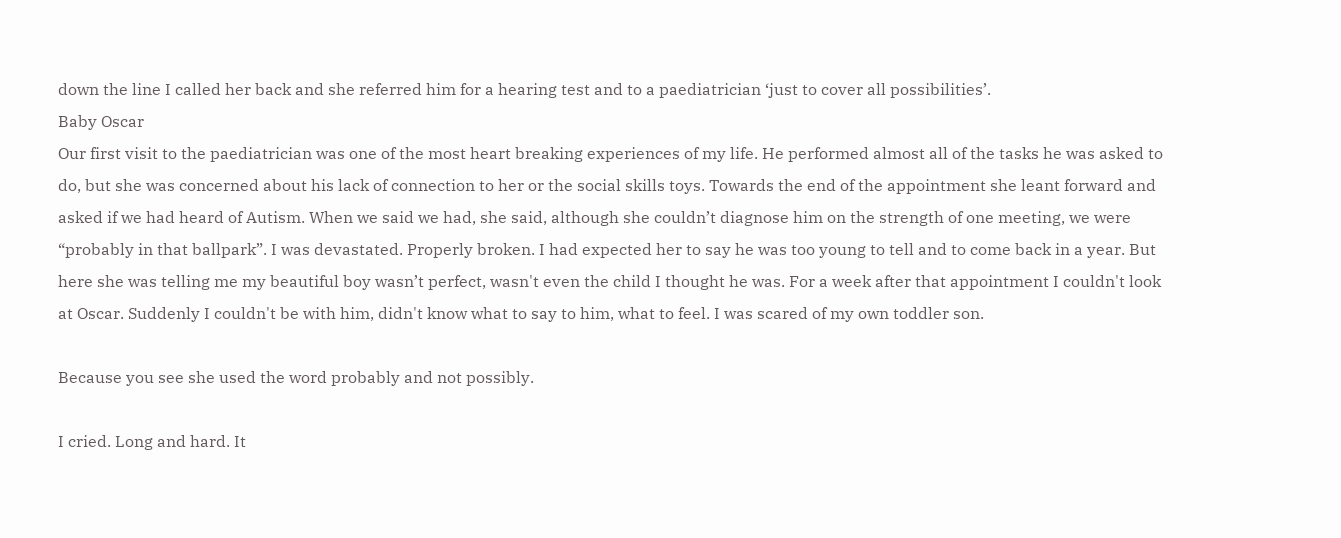down the line I called her back and she referred him for a hearing test and to a paediatrician ‘just to cover all possibilities’.
Baby Oscar
Our first visit to the paediatrician was one of the most heart breaking experiences of my life. He performed almost all of the tasks he was asked to do, but she was concerned about his lack of connection to her or the social skills toys. Towards the end of the appointment she leant forward and asked if we had heard of Autism. When we said we had, she said, although she couldn’t diagnose him on the strength of one meeting, we were “probably in that ballpark”. I was devastated. Properly broken. I had expected her to say he was too young to tell and to come back in a year. But here she was telling me my beautiful boy wasn’t perfect, wasn't even the child I thought he was. For a week after that appointment I couldn't look at Oscar. Suddenly I couldn't be with him, didn't know what to say to him, what to feel. I was scared of my own toddler son.

Because you see she used the word probably and not possibly.

I cried. Long and hard. It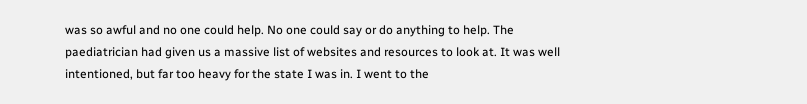was so awful and no one could help. No one could say or do anything to help. The paediatrician had given us a massive list of websites and resources to look at. It was well intentioned, but far too heavy for the state I was in. I went to the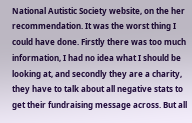National Autistic Society website, on the her recommendation. It was the worst thing I could have done. Firstly there was too much information, I had no idea what I should be looking at, and secondly they are a charity, they have to talk about all negative stats to get their fundraising message across. But all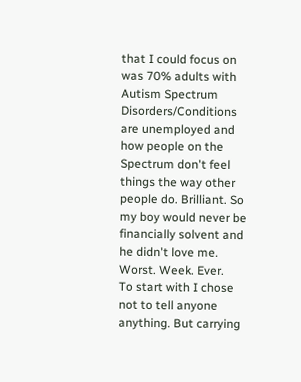that I could focus on was 70% adults with Autism Spectrum Disorders/Conditions are unemployed and how people on the Spectrum don't feel things the way other people do. Brilliant. So my boy would never be financially solvent and he didn't love me.
Worst. Week. Ever.
To start with I chose not to tell anyone anything. But carrying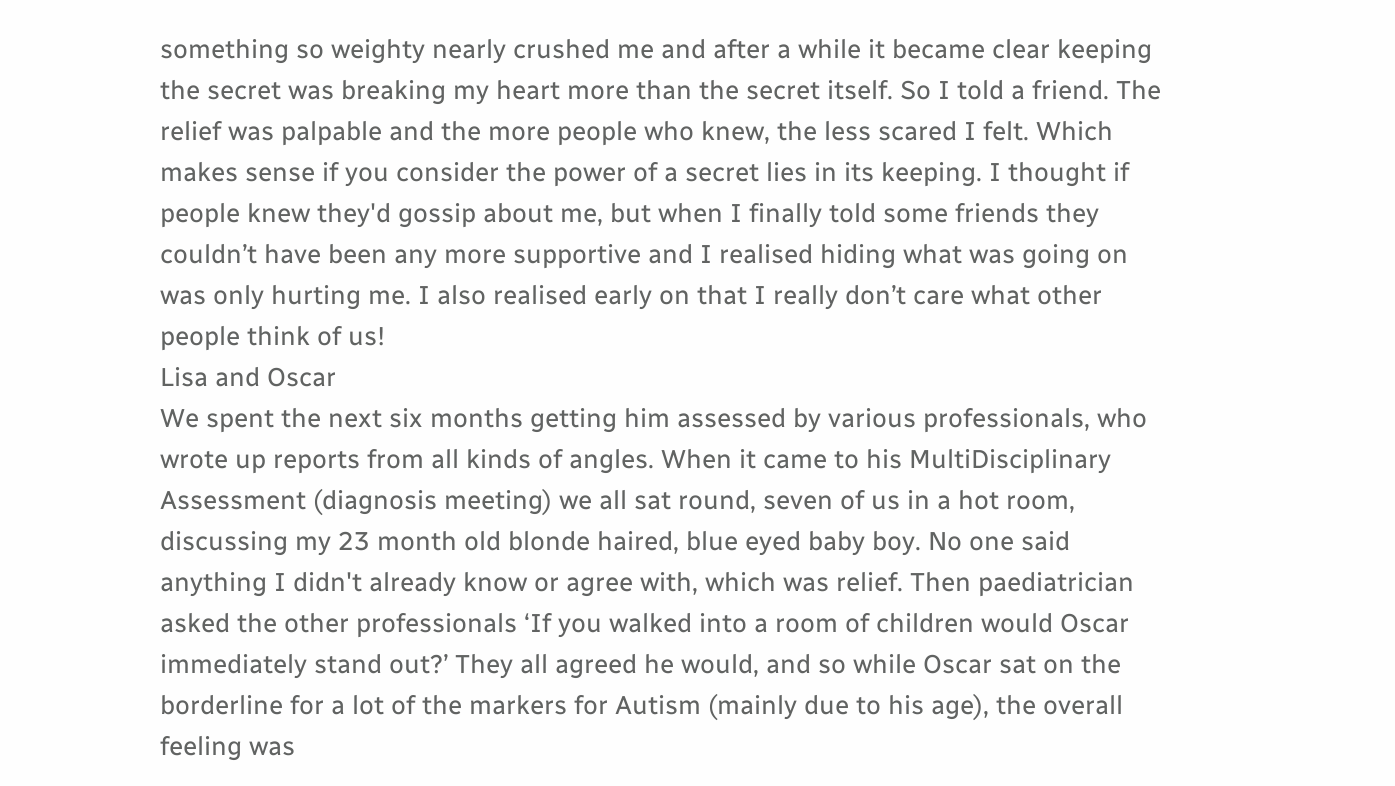something so weighty nearly crushed me and after a while it became clear keeping the secret was breaking my heart more than the secret itself. So I told a friend. The relief was palpable and the more people who knew, the less scared I felt. Which makes sense if you consider the power of a secret lies in its keeping. I thought if people knew they'd gossip about me, but when I finally told some friends they couldn’t have been any more supportive and I realised hiding what was going on was only hurting me. I also realised early on that I really don’t care what other people think of us!
Lisa and Oscar
We spent the next six months getting him assessed by various professionals, who wrote up reports from all kinds of angles. When it came to his MultiDisciplinary Assessment (diagnosis meeting) we all sat round, seven of us in a hot room, discussing my 23 month old blonde haired, blue eyed baby boy. No one said anything I didn't already know or agree with, which was relief. Then paediatrician asked the other professionals ‘If you walked into a room of children would Oscar immediately stand out?’ They all agreed he would, and so while Oscar sat on the borderline for a lot of the markers for Autism (mainly due to his age), the overall feeling was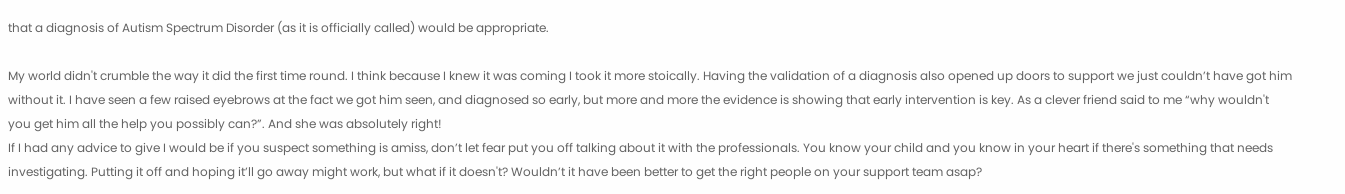that a diagnosis of Autism Spectrum Disorder (as it is officially called) would be appropriate.

My world didn't crumble the way it did the first time round. I think because I knew it was coming I took it more stoically. Having the validation of a diagnosis also opened up doors to support we just couldn’t have got him without it. I have seen a few raised eyebrows at the fact we got him seen, and diagnosed so early, but more and more the evidence is showing that early intervention is key. As a clever friend said to me “why wouldn't you get him all the help you possibly can?”. And she was absolutely right!
If I had any advice to give I would be if you suspect something is amiss, don’t let fear put you off talking about it with the professionals. You know your child and you know in your heart if there's something that needs investigating. Putting it off and hoping it’ll go away might work, but what if it doesn't? Wouldn’t it have been better to get the right people on your support team asap?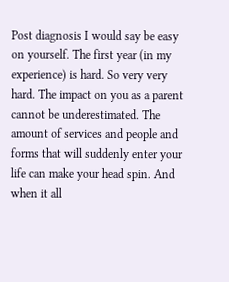Post diagnosis I would say be easy on yourself. The first year (in my experience) is hard. So very very hard. The impact on you as a parent cannot be underestimated. The amount of services and people and forms that will suddenly enter your life can make your head spin. And when it all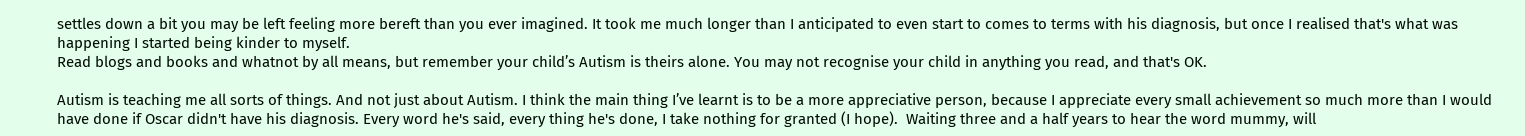settles down a bit you may be left feeling more bereft than you ever imagined. It took me much longer than I anticipated to even start to comes to terms with his diagnosis, but once I realised that's what was happening I started being kinder to myself.
Read blogs and books and whatnot by all means, but remember your child’s Autism is theirs alone. You may not recognise your child in anything you read, and that's OK.

Autism is teaching me all sorts of things. And not just about Autism. I think the main thing I’ve learnt is to be a more appreciative person, because I appreciate every small achievement so much more than I would have done if Oscar didn't have his diagnosis. Every word he's said, every thing he's done, I take nothing for granted (I hope).  Waiting three and a half years to hear the word mummy, will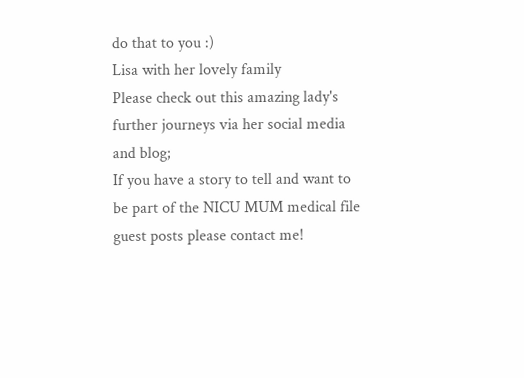do that to you :)
Lisa with her lovely family
Please check out this amazing lady's further journeys via her social media and blog;
If you have a story to tell and want to be part of the NICU MUM medical file guest posts please contact me!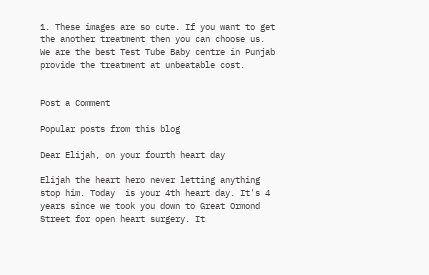1. These images are so cute. If you want to get the another treatment then you can choose us. We are the best Test Tube Baby centre in Punjab provide the treatment at unbeatable cost.


Post a Comment

Popular posts from this blog

Dear Elijah, on your fourth heart day

Elijah the heart hero never letting anything stop him. Today  is your 4th heart day. It's 4 years since we took you down to Great Ormond Street for open heart surgery. It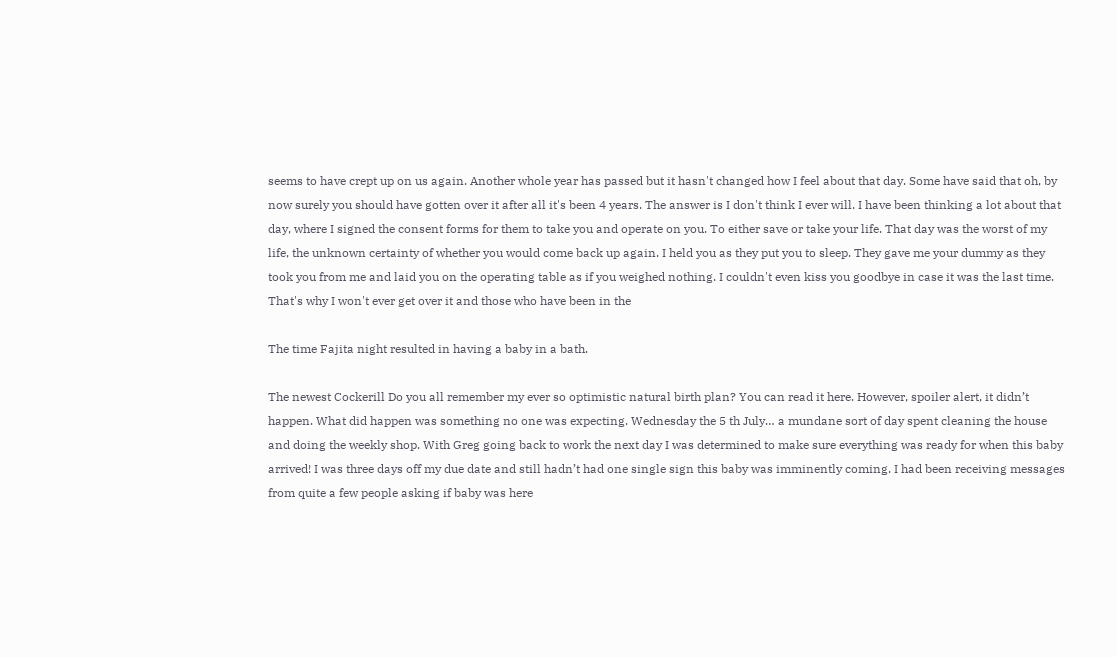seems to have crept up on us again. Another whole year has passed but it hasn't changed how I feel about that day. Some have said that oh, by now surely you should have gotten over it after all it's been 4 years. The answer is I don't think I ever will. I have been thinking a lot about that day, where I signed the consent forms for them to take you and operate on you. To either save or take your life. That day was the worst of my life, the unknown certainty of whether you would come back up again. I held you as they put you to sleep. They gave me your dummy as they took you from me and laid you on the operating table as if you weighed nothing. I couldn't even kiss you goodbye in case it was the last time. That's why I won't ever get over it and those who have been in the

The time Fajita night resulted in having a baby in a bath.

The newest Cockerill Do you all remember my ever so optimistic natural birth plan? You can read it here. However, spoiler alert, it didn’t happen. What did happen was something no one was expecting. Wednesday the 5 th July… a mundane sort of day spent cleaning the house and doing the weekly shop. With Greg going back to work the next day I was determined to make sure everything was ready for when this baby arrived! I was three days off my due date and still hadn’t had one single sign this baby was imminently coming. I had been receiving messages from quite a few people asking if baby was here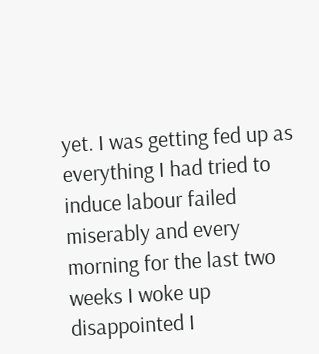yet. I was getting fed up as everything I had tried to induce labour failed miserably and every morning for the last two weeks I woke up disappointed I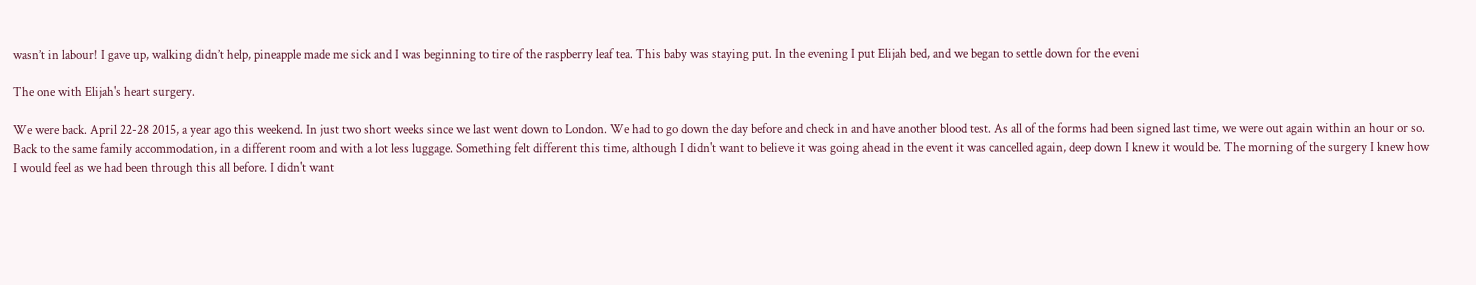wasn’t in labour! I gave up, walking didn’t help, pineapple made me sick and I was beginning to tire of the raspberry leaf tea. This baby was staying put. In the evening I put Elijah bed, and we began to settle down for the eveni

The one with Elijah's heart surgery.

We were back. April 22-28 2015, a year ago this weekend. In just two short weeks since we last went down to London. We had to go down the day before and check in and have another blood test. As all of the forms had been signed last time, we were out again within an hour or so. Back to the same family accommodation, in a different room and with a lot less luggage. Something felt different this time, although I didn't want to believe it was going ahead in the event it was cancelled again, deep down I knew it would be. The morning of the surgery I knew how I would feel as we had been through this all before. I didn't want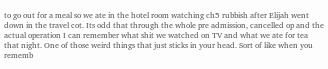to go out for a meal so we ate in the hotel room watching ch5 rubbish after Elijah went down in the travel cot. Its odd that through the whole pre admission, cancelled op and the actual operation I can remember what shit we watched on TV and what we ate for tea that night. One of those weird things that just sticks in your head. Sort of like when you rememb